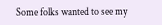Some folks wanted to see my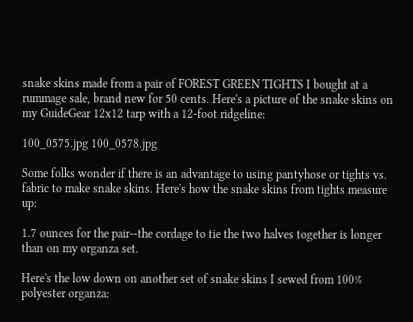snake skins made from a pair of FOREST GREEN TIGHTS I bought at a rummage sale, brand new for 50 cents. Here's a picture of the snake skins on my GuideGear 12x12 tarp with a 12-foot ridgeline:

100_0575.jpg 100_0578.jpg

Some folks wonder if there is an advantage to using pantyhose or tights vs. fabric to make snake skins. Here's how the snake skins from tights measure up:

1.7 ounces for the pair--the cordage to tie the two halves together is longer than on my organza set.

Here's the low down on another set of snake skins I sewed from 100% polyester organza: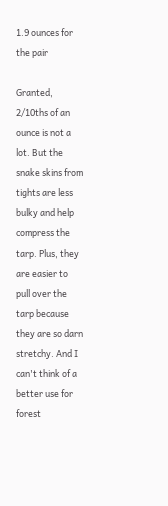1.9 ounces for the pair

Granted, 2/10ths of an ounce is not a lot. But the snake skins from tights are less bulky and help compress the tarp. Plus, they are easier to pull over the tarp because they are so darn stretchy. And I can't think of a better use for forest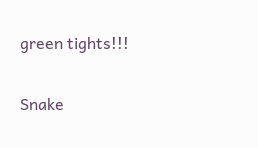green tights!!!

Snake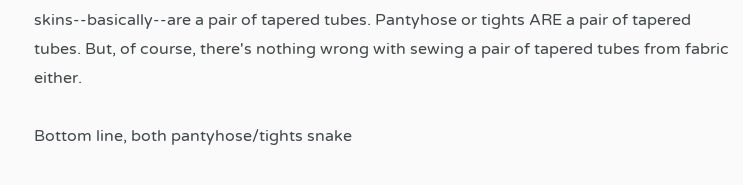skins--basically--are a pair of tapered tubes. Pantyhose or tights ARE a pair of tapered tubes. But, of course, there's nothing wrong with sewing a pair of tapered tubes from fabric either.

Bottom line, both pantyhose/tights snake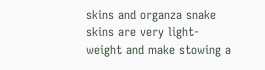skins and organza snake skins are very light-weight and make stowing a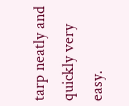tarp neatly and quickly very easy.